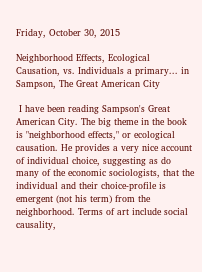Friday, October 30, 2015

Neighborhood Effects, Ecological Causation, vs. Individuals a primary... in Sampson, The Great American City

 I have been reading Sampson's Great American City. The big theme in the book is "neighborhood effects," or ecological causation. He provides a very nice account of individual choice, suggesting as do many of the economic sociologists, that the individual and their choice-profile is emergent (not his term) from the neighborhood. Terms of art include social causality,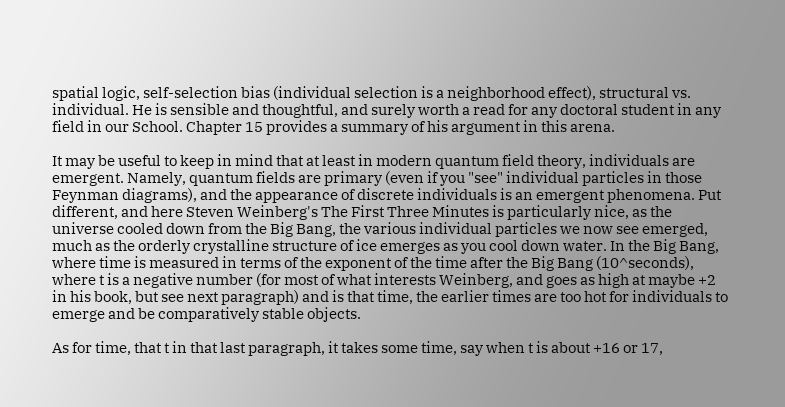spatial logic, self-selection bias (individual selection is a neighborhood effect), structural vs. individual. He is sensible and thoughtful, and surely worth a read for any doctoral student in any field in our School. Chapter 15 provides a summary of his argument in this arena.

It may be useful to keep in mind that at least in modern quantum field theory, individuals are emergent. Namely, quantum fields are primary (even if you "see" individual particles in those Feynman diagrams), and the appearance of discrete individuals is an emergent phenomena. Put different, and here Steven Weinberg's The First Three Minutes is particularly nice, as the universe cooled down from the Big Bang, the various individual particles we now see emerged, much as the orderly crystalline structure of ice emerges as you cool down water. In the Big Bang, where time is measured in terms of the exponent of the time after the Big Bang (10^seconds), where t is a negative number (for most of what interests Weinberg, and goes as high at maybe +2 in his book, but see next paragraph) and is that time, the earlier times are too hot for individuals to emerge and be comparatively stable objects.

As for time, that t in that last paragraph, it takes some time, say when t is about +16 or 17,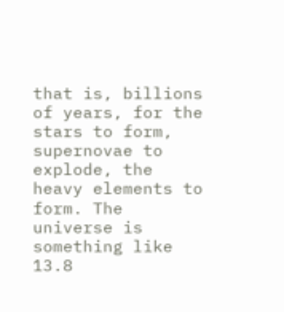that is, billions of years, for the stars to form, supernovae to explode, the heavy elements to form. The universe is something like 13.8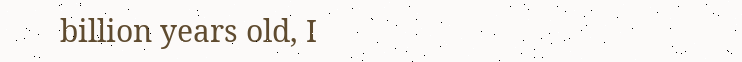billion years old, I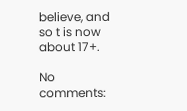believe, and so t is now about 17+.

No comments: